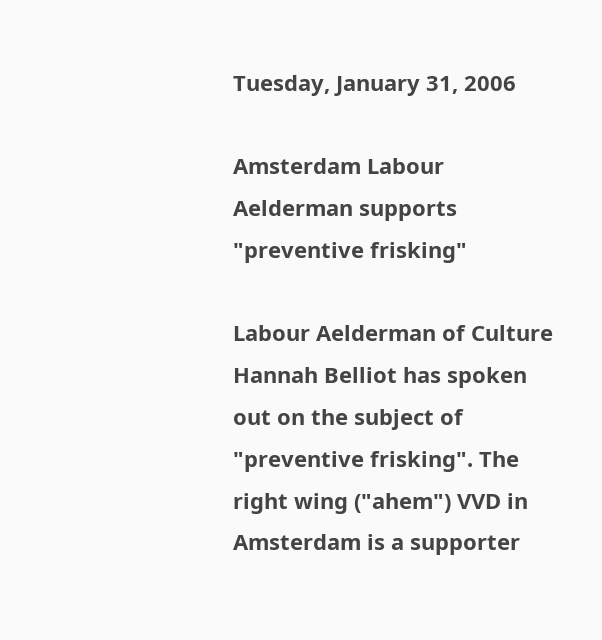Tuesday, January 31, 2006

Amsterdam Labour Aelderman supports "preventive frisking"

Labour Aelderman of Culture Hannah Belliot has spoken out on the subject of "preventive frisking". The right wing ("ahem") VVD in Amsterdam is a supporter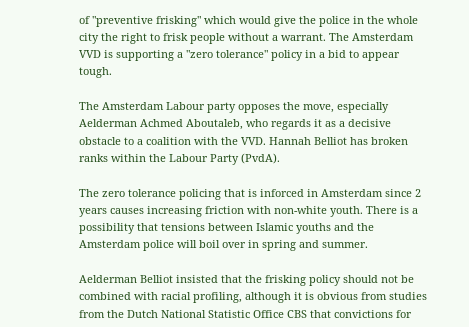of "preventive frisking" which would give the police in the whole city the right to frisk people without a warrant. The Amsterdam VVD is supporting a "zero tolerance" policy in a bid to appear tough.

The Amsterdam Labour party opposes the move, especially Aelderman Achmed Aboutaleb, who regards it as a decisive obstacle to a coalition with the VVD. Hannah Belliot has broken ranks within the Labour Party (PvdA).

The zero tolerance policing that is inforced in Amsterdam since 2 years causes increasing friction with non-white youth. There is a possibility that tensions between Islamic youths and the Amsterdam police will boil over in spring and summer.

Aelderman Belliot insisted that the frisking policy should not be combined with racial profiling, although it is obvious from studies from the Dutch National Statistic Office CBS that convictions for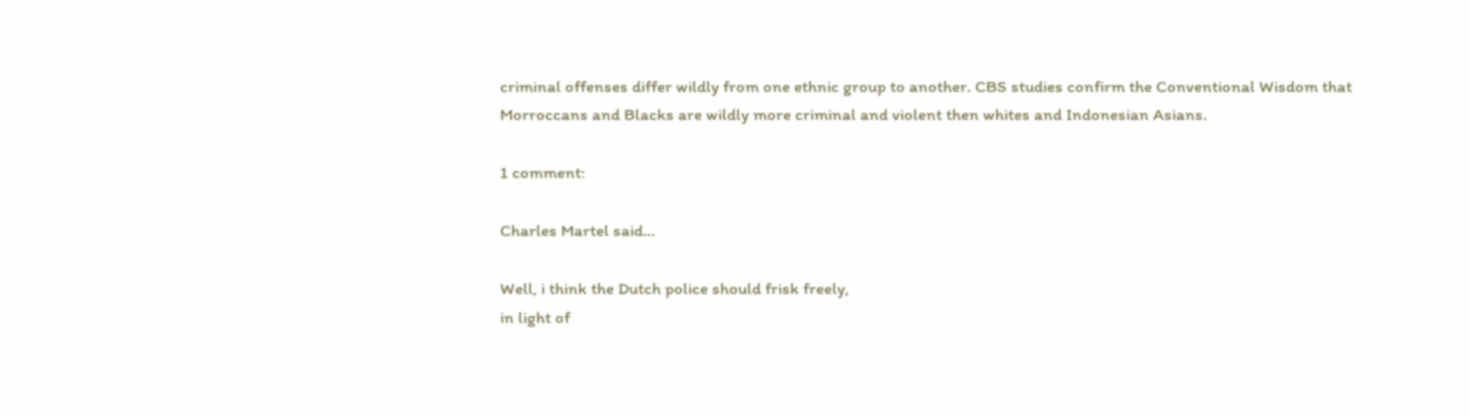criminal offenses differ wildly from one ethnic group to another. CBS studies confirm the Conventional Wisdom that Morroccans and Blacks are wildly more criminal and violent then whites and Indonesian Asians.

1 comment:

Charles Martel said...

Well, i think the Dutch police should frisk freely,
in light of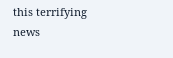this terrifying news